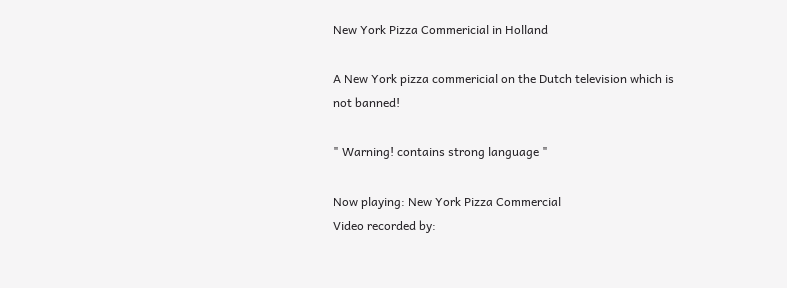New York Pizza Commericial in Holland

A New York pizza commericial on the Dutch television which is not banned!

" Warning! contains strong language "

Now playing: New York Pizza Commercial
Video recorded by: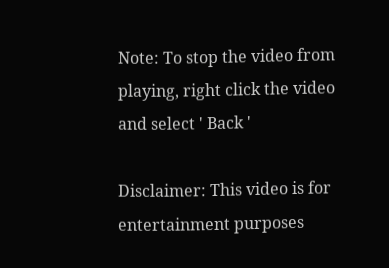Note: To stop the video from playing, right click the video and select ' Back '

Disclaimer: This video is for entertainment purposes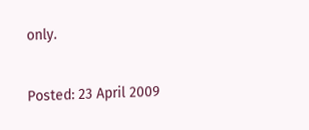only.

Posted: 23 April 2009